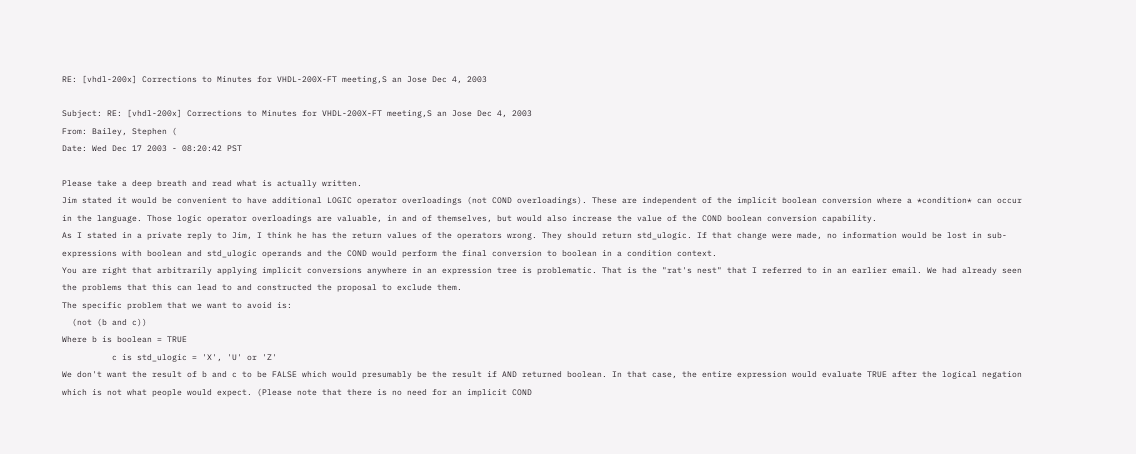RE: [vhdl-200x] Corrections to Minutes for VHDL-200X-FT meeting,S an Jose Dec 4, 2003

Subject: RE: [vhdl-200x] Corrections to Minutes for VHDL-200X-FT meeting,S an Jose Dec 4, 2003
From: Bailey, Stephen (
Date: Wed Dec 17 2003 - 08:20:42 PST

Please take a deep breath and read what is actually written.
Jim stated it would be convenient to have additional LOGIC operator overloadings (not COND overloadings). These are independent of the implicit boolean conversion where a *condition* can occur in the language. Those logic operator overloadings are valuable, in and of themselves, but would also increase the value of the COND boolean conversion capability.
As I stated in a private reply to Jim, I think he has the return values of the operators wrong. They should return std_ulogic. If that change were made, no information would be lost in sub-expressions with boolean and std_ulogic operands and the COND would perform the final conversion to boolean in a condition context.
You are right that arbitrarily applying implicit conversions anywhere in an expression tree is problematic. That is the "rat's nest" that I referred to in an earlier email. We had already seen the problems that this can lead to and constructed the proposal to exclude them.
The specific problem that we want to avoid is:
  (not (b and c))
Where b is boolean = TRUE
          c is std_ulogic = 'X', 'U' or 'Z'
We don't want the result of b and c to be FALSE which would presumably be the result if AND returned boolean. In that case, the entire expression would evaluate TRUE after the logical negation which is not what people would expect. (Please note that there is no need for an implicit COND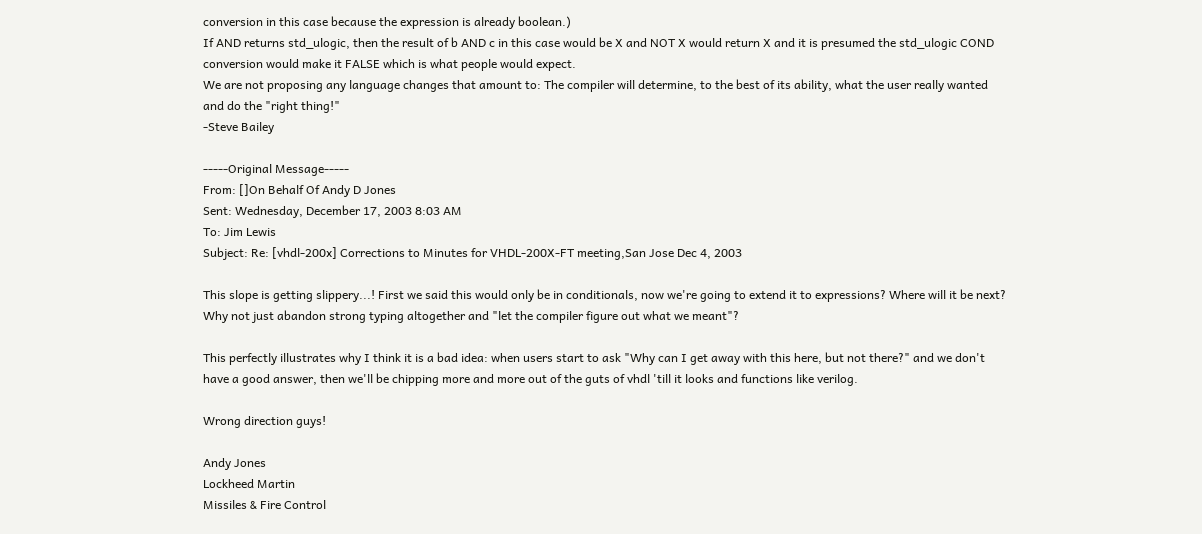conversion in this case because the expression is already boolean.)
If AND returns std_ulogic, then the result of b AND c in this case would be X and NOT X would return X and it is presumed the std_ulogic COND conversion would make it FALSE which is what people would expect.
We are not proposing any language changes that amount to: The compiler will determine, to the best of its ability, what the user really wanted and do the "right thing!"
-Steve Bailey

-----Original Message-----
From: []On Behalf Of Andy D Jones
Sent: Wednesday, December 17, 2003 8:03 AM
To: Jim Lewis
Subject: Re: [vhdl-200x] Corrections to Minutes for VHDL-200X-FT meeting,San Jose Dec 4, 2003

This slope is getting slippery...! First we said this would only be in conditionals, now we're going to extend it to expressions? Where will it be next? Why not just abandon strong typing altogether and "let the compiler figure out what we meant"?

This perfectly illustrates why I think it is a bad idea: when users start to ask "Why can I get away with this here, but not there?" and we don't have a good answer, then we'll be chipping more and more out of the guts of vhdl 'till it looks and functions like verilog.

Wrong direction guys!

Andy Jones
Lockheed Martin
Missiles & Fire Control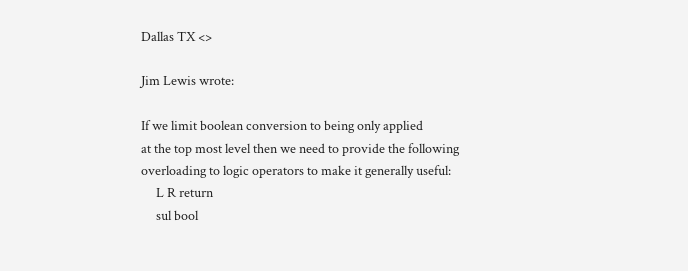Dallas TX <>

Jim Lewis wrote:

If we limit boolean conversion to being only applied
at the top most level then we need to provide the following
overloading to logic operators to make it generally useful:
     L R return
     sul bool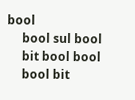bool
     bool sul bool
     bit bool bool
     bool bit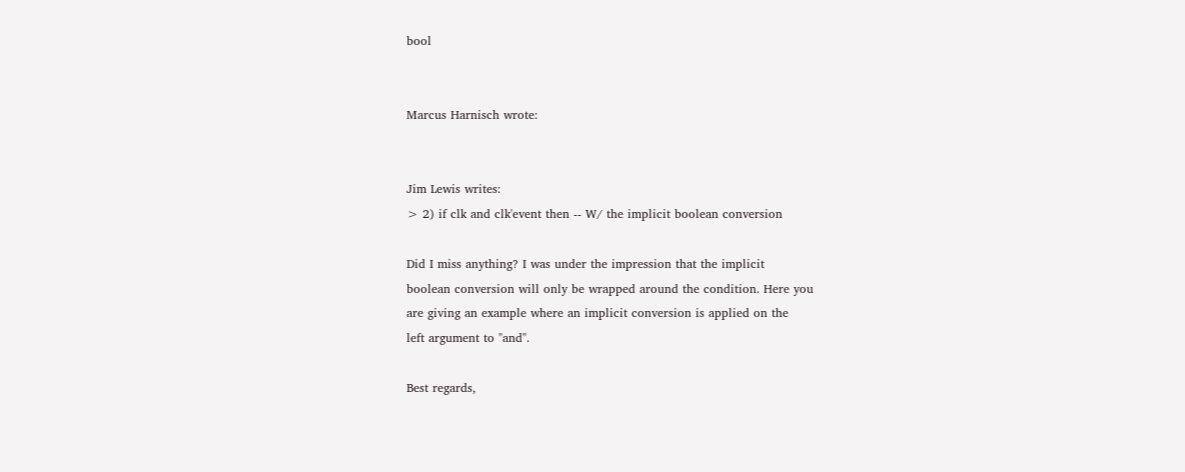bool


Marcus Harnisch wrote:


Jim Lewis writes:
> 2) if clk and clk'event then -- W/ the implicit boolean conversion

Did I miss anything? I was under the impression that the implicit
boolean conversion will only be wrapped around the condition. Here you
are giving an example where an implicit conversion is applied on the
left argument to "and".

Best regards,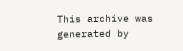This archive was generated by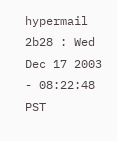hypermail 2b28 : Wed Dec 17 2003 - 08:22:48 PST